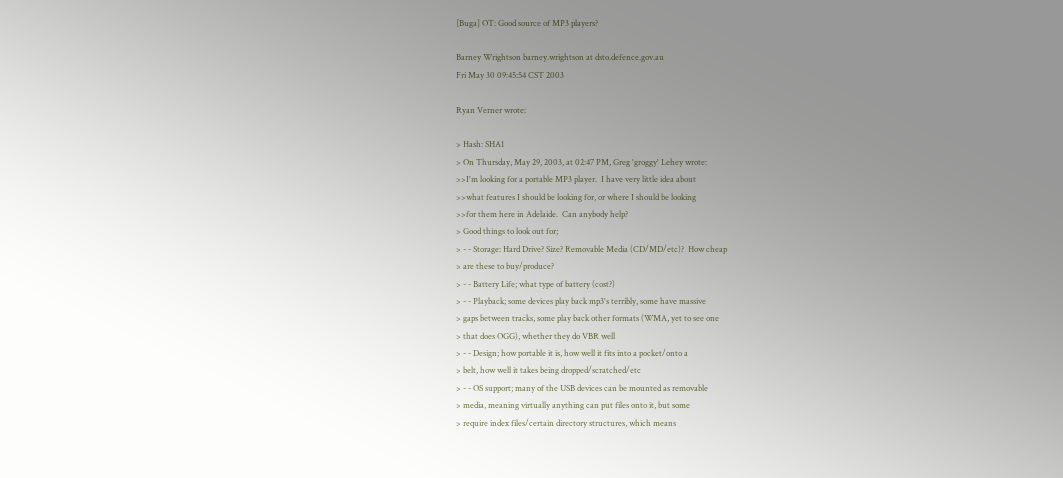[Buga] OT: Good source of MP3 players?

Barney Wrightson barney.wrightson at dsto.defence.gov.au
Fri May 30 09:45:54 CST 2003

Ryan Verner wrote:

> Hash: SHA1
> On Thursday, May 29, 2003, at 02:47 PM, Greg 'groggy' Lehey wrote:
>>I'm looking for a portable MP3 player.  I have very little idea about
>>what features I should be looking for, or where I should be looking
>>for them here in Adelaide.  Can anybody help?
> Good things to look out for;
> - - Storage: Hard Drive? Size? Removable Media (CD/MD/etc)?  How cheap
> are these to buy/produce?
> - - Battery Life; what type of battery (cost?)
> - - Playback; some devices play back mp3's terribly, some have massive
> gaps between tracks, some play back other formats (WMA, yet to see one
> that does OGG), whether they do VBR well
> - - Design; how portable it is, how well it fits into a pocket/onto a
> belt, how well it takes being dropped/scratched/etc
> - - OS support; many of the USB devices can be mounted as removable
> media, meaning virtually anything can put files onto it, but some
> require index files/certain directory structures, which means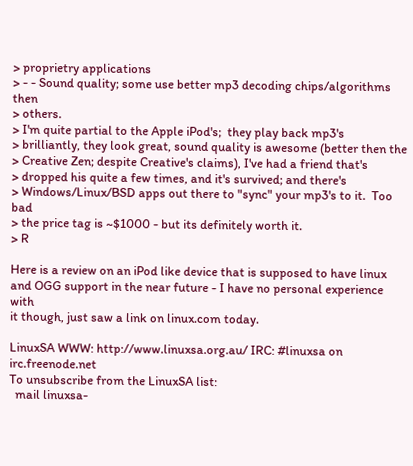> proprietry applications
> - - Sound quality; some use better mp3 decoding chips/algorithms then
> others.
> I'm quite partial to the Apple iPod's;  they play back mp3's
> brilliantly, they look great, sound quality is awesome (better then the
> Creative Zen; despite Creative's claims), I've had a friend that's
> dropped his quite a few times, and it's survived; and there's
> Windows/Linux/BSD apps out there to "sync" your mp3's to it.  Too bad
> the price tag is ~$1000 - but its definitely worth it.
> R

Here is a review on an iPod like device that is supposed to have linux
and OGG support in the near future - I have no personal experience with
it though, just saw a link on linux.com today.

LinuxSA WWW: http://www.linuxsa.org.au/ IRC: #linuxsa on irc.freenode.net
To unsubscribe from the LinuxSA list:
  mail linuxsa-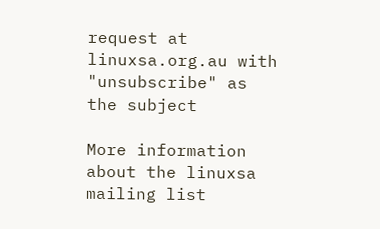request at linuxsa.org.au with "unsubscribe" as the subject

More information about the linuxsa mailing list